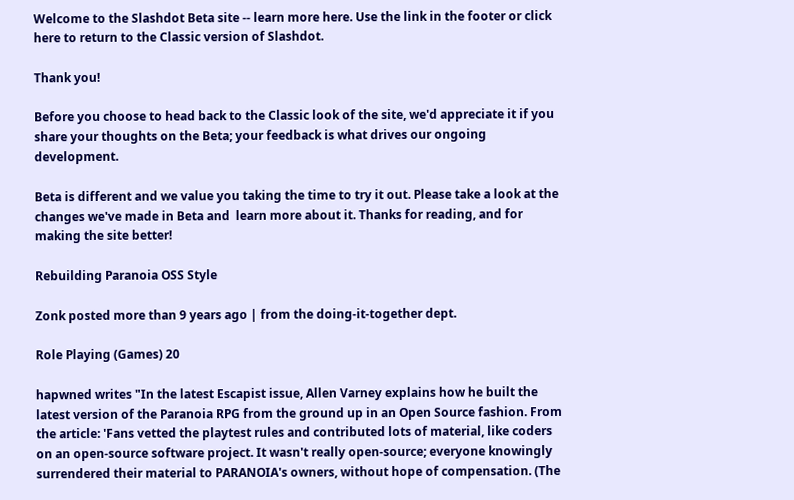Welcome to the Slashdot Beta site -- learn more here. Use the link in the footer or click here to return to the Classic version of Slashdot.

Thank you!

Before you choose to head back to the Classic look of the site, we'd appreciate it if you share your thoughts on the Beta; your feedback is what drives our ongoing development.

Beta is different and we value you taking the time to try it out. Please take a look at the changes we've made in Beta and  learn more about it. Thanks for reading, and for making the site better!

Rebuilding Paranoia OSS Style

Zonk posted more than 9 years ago | from the doing-it-together dept.

Role Playing (Games) 20

hapwned writes "In the latest Escapist issue, Allen Varney explains how he built the latest version of the Paranoia RPG from the ground up in an Open Source fashion. From the article: 'Fans vetted the playtest rules and contributed lots of material, like coders on an open-source software project. It wasn't really open-source; everyone knowingly surrendered their material to PARANOIA's owners, without hope of compensation. (The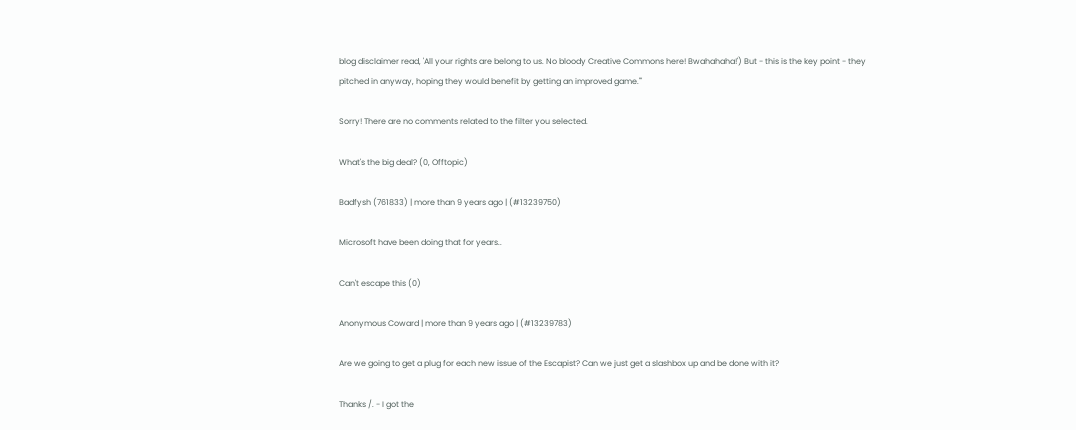blog disclaimer read, 'All your rights are belong to us. No bloody Creative Commons here! Bwahahaha!') But - this is the key point - they pitched in anyway, hoping they would benefit by getting an improved game.'"

Sorry! There are no comments related to the filter you selected.

What's the big deal? (0, Offtopic)

Badfysh (761833) | more than 9 years ago | (#13239750)

Microsoft have been doing that for years..

Can't escape this (0)

Anonymous Coward | more than 9 years ago | (#13239783)

Are we going to get a plug for each new issue of the Escapist? Can we just get a slashbox up and be done with it?

Thanks /. - I got the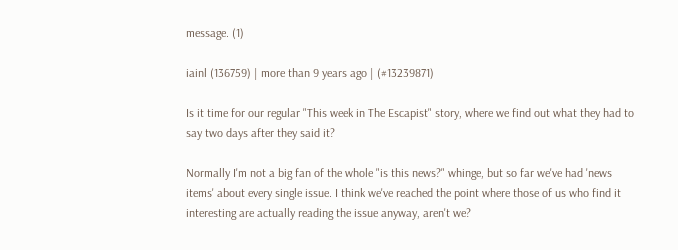message. (1)

iainl (136759) | more than 9 years ago | (#13239871)

Is it time for our regular "This week in The Escapist" story, where we find out what they had to say two days after they said it?

Normally I'm not a big fan of the whole "is this news?" whinge, but so far we've had 'news items' about every single issue. I think we've reached the point where those of us who find it interesting are actually reading the issue anyway, aren't we?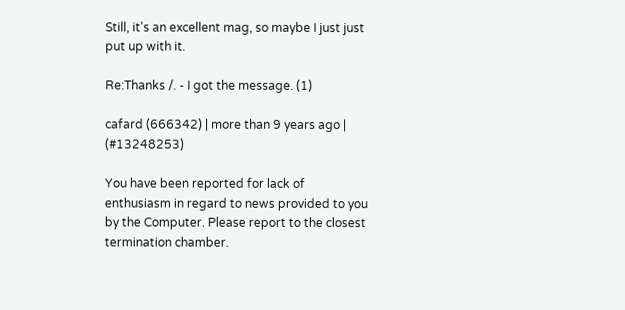Still, it's an excellent mag, so maybe I just just put up with it.

Re:Thanks /. - I got the message. (1)

cafard (666342) | more than 9 years ago | (#13248253)

You have been reported for lack of enthusiasm in regard to news provided to you by the Computer. Please report to the closest termination chamber.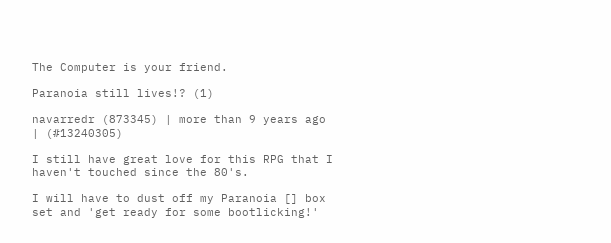The Computer is your friend.

Paranoia still lives!? (1)

navarredr (873345) | more than 9 years ago | (#13240305)

I still have great love for this RPG that I haven't touched since the 80's.

I will have to dust off my Paranoia [] box set and 'get ready for some bootlicking!'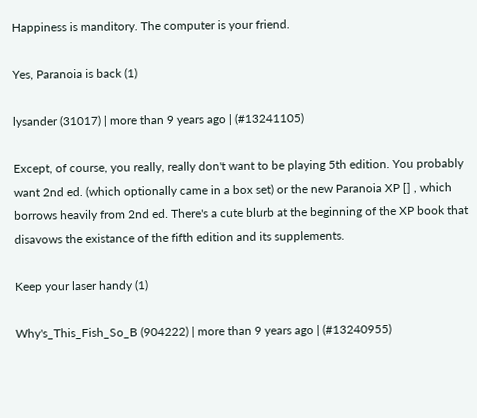Happiness is manditory. The computer is your friend.

Yes, Paranoia is back (1)

lysander (31017) | more than 9 years ago | (#13241105)

Except, of course, you really, really don't want to be playing 5th edition. You probably want 2nd ed. (which optionally came in a box set) or the new Paranoia XP [] , which borrows heavily from 2nd ed. There's a cute blurb at the beginning of the XP book that disavows the existance of the fifth edition and its supplements.

Keep your laser handy (1)

Why's_This_Fish_So_B (904222) | more than 9 years ago | (#13240955)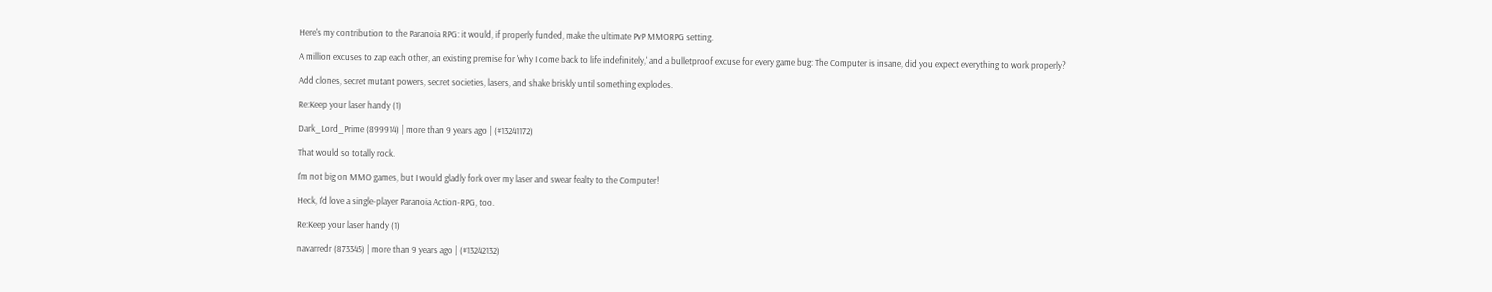Here's my contribution to the Paranoia RPG: it would, if properly funded, make the ultimate PvP MMORPG setting.

A million excuses to zap each other, an existing premise for 'why I come back to life indefinitely,' and a bulletproof excuse for every game bug: The Computer is insane, did you expect everything to work properly?

Add clones, secret mutant powers, secret societies, lasers, and shake briskly until something explodes.

Re:Keep your laser handy (1)

Dark_Lord_Prime (899914) | more than 9 years ago | (#13241172)

That would so totally rock.

I'm not big on MMO games, but I would gladly fork over my laser and swear fealty to the Computer!

Heck, I'd love a single-player Paranoia Action-RPG, too.

Re:Keep your laser handy (1)

navarredr (873345) | more than 9 years ago | (#13242132)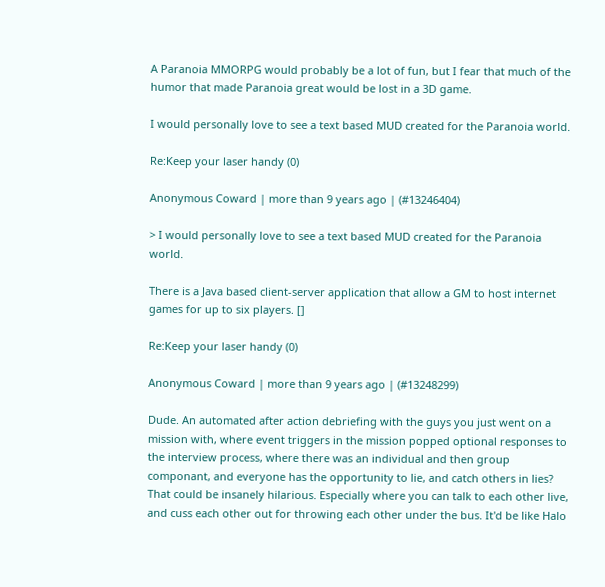A Paranoia MMORPG would probably be a lot of fun, but I fear that much of the humor that made Paranoia great would be lost in a 3D game.

I would personally love to see a text based MUD created for the Paranoia world.

Re:Keep your laser handy (0)

Anonymous Coward | more than 9 years ago | (#13246404)

> I would personally love to see a text based MUD created for the Paranoia world.

There is a Java based client-server application that allow a GM to host internet games for up to six players. []

Re:Keep your laser handy (0)

Anonymous Coward | more than 9 years ago | (#13248299)

Dude. An automated after action debriefing with the guys you just went on a mission with, where event triggers in the mission popped optional responses to the interview process, where there was an individual and then group componant, and everyone has the opportunity to lie, and catch others in lies? That could be insanely hilarious. Especially where you can talk to each other live, and cuss each other out for throwing each other under the bus. It'd be like Halo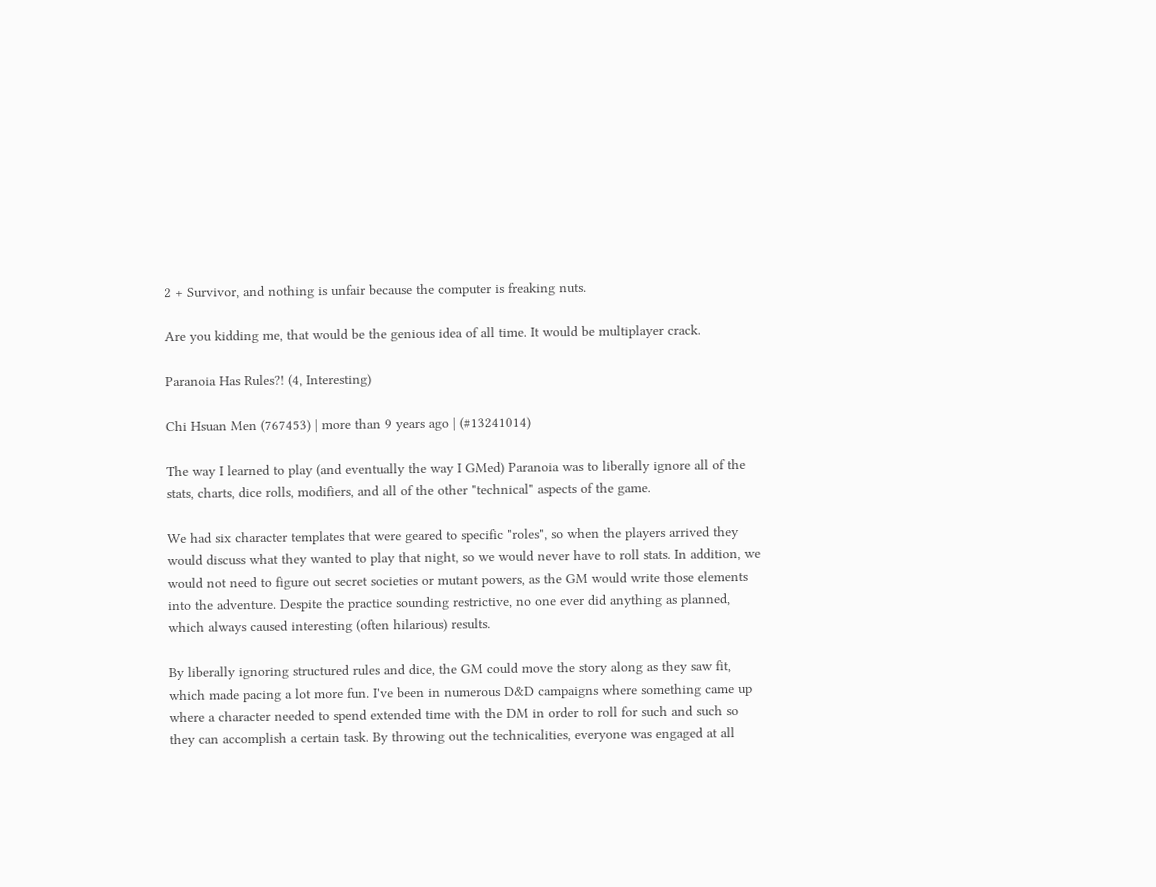2 + Survivor, and nothing is unfair because the computer is freaking nuts.

Are you kidding me, that would be the genious idea of all time. It would be multiplayer crack.

Paranoia Has Rules?! (4, Interesting)

Chi Hsuan Men (767453) | more than 9 years ago | (#13241014)

The way I learned to play (and eventually the way I GMed) Paranoia was to liberally ignore all of the stats, charts, dice rolls, modifiers, and all of the other "technical" aspects of the game.

We had six character templates that were geared to specific "roles", so when the players arrived they would discuss what they wanted to play that night, so we would never have to roll stats. In addition, we would not need to figure out secret societies or mutant powers, as the GM would write those elements into the adventure. Despite the practice sounding restrictive, no one ever did anything as planned, which always caused interesting (often hilarious) results.

By liberally ignoring structured rules and dice, the GM could move the story along as they saw fit, which made pacing a lot more fun. I've been in numerous D&D campaigns where something came up where a character needed to spend extended time with the DM in order to roll for such and such so they can accomplish a certain task. By throwing out the technicalities, everyone was engaged at all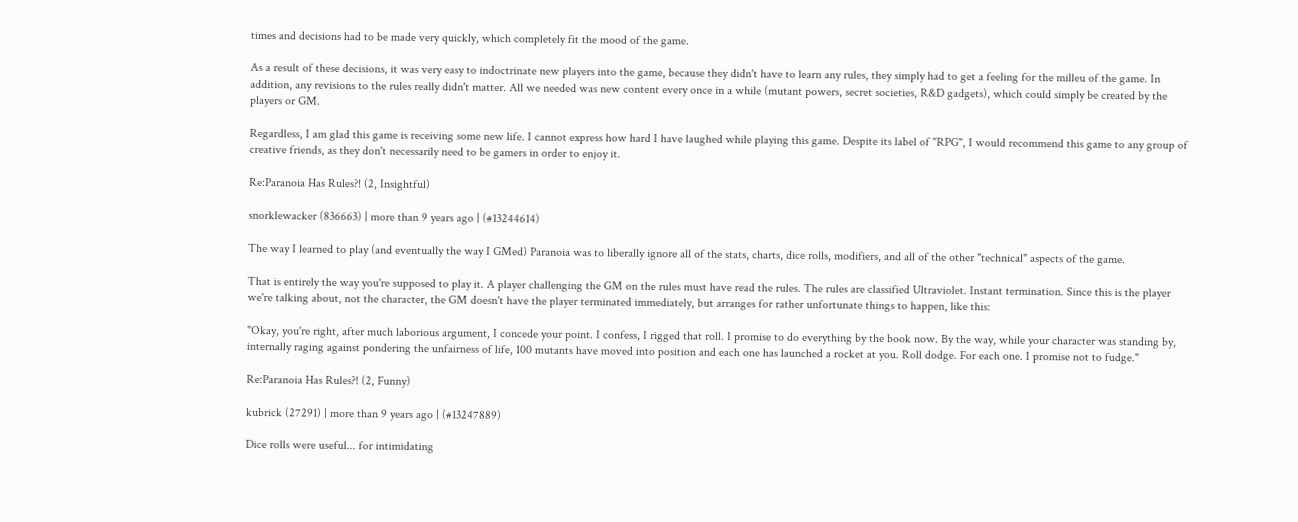times and decisions had to be made very quickly, which completely fit the mood of the game.

As a result of these decisions, it was very easy to indoctrinate new players into the game, because they didn't have to learn any rules, they simply had to get a feeling for the milleu of the game. In addition, any revisions to the rules really didn't matter. All we needed was new content every once in a while (mutant powers, secret societies, R&D gadgets), which could simply be created by the players or GM.

Regardless, I am glad this game is receiving some new life. I cannot express how hard I have laughed while playing this game. Despite its label of "RPG", I would recommend this game to any group of creative friends, as they don't necessarily need to be gamers in order to enjoy it.

Re:Paranoia Has Rules?! (2, Insightful)

snorklewacker (836663) | more than 9 years ago | (#13244614)

The way I learned to play (and eventually the way I GMed) Paranoia was to liberally ignore all of the stats, charts, dice rolls, modifiers, and all of the other "technical" aspects of the game.

That is entirely the way you're supposed to play it. A player challenging the GM on the rules must have read the rules. The rules are classified Ultraviolet. Instant termination. Since this is the player we're talking about, not the character, the GM doesn't have the player terminated immediately, but arranges for rather unfortunate things to happen, like this:

"Okay, you're right, after much laborious argument, I concede your point. I confess, I rigged that roll. I promise to do everything by the book now. By the way, while your character was standing by, internally raging against pondering the unfairness of life, 100 mutants have moved into position and each one has launched a rocket at you. Roll dodge. For each one. I promise not to fudge."

Re:Paranoia Has Rules?! (2, Funny)

kubrick (27291) | more than 9 years ago | (#13247889)

Dice rolls were useful... for intimidating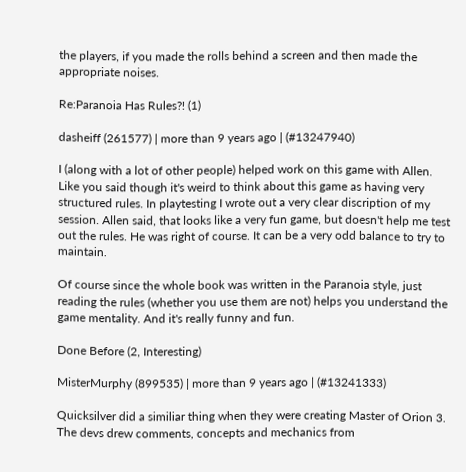the players, if you made the rolls behind a screen and then made the appropriate noises.

Re:Paranoia Has Rules?! (1)

dasheiff (261577) | more than 9 years ago | (#13247940)

I (along with a lot of other people) helped work on this game with Allen. Like you said though it's weird to think about this game as having very structured rules. In playtesting I wrote out a very clear discription of my session. Allen said, that looks like a very fun game, but doesn't help me test out the rules. He was right of course. It can be a very odd balance to try to maintain.

Of course since the whole book was written in the Paranoia style, just reading the rules (whether you use them are not) helps you understand the game mentality. And it's really funny and fun.

Done Before (2, Interesting)

MisterMurphy (899535) | more than 9 years ago | (#13241333)

Quicksilver did a similiar thing when they were creating Master of Orion 3. The devs drew comments, concepts and mechanics from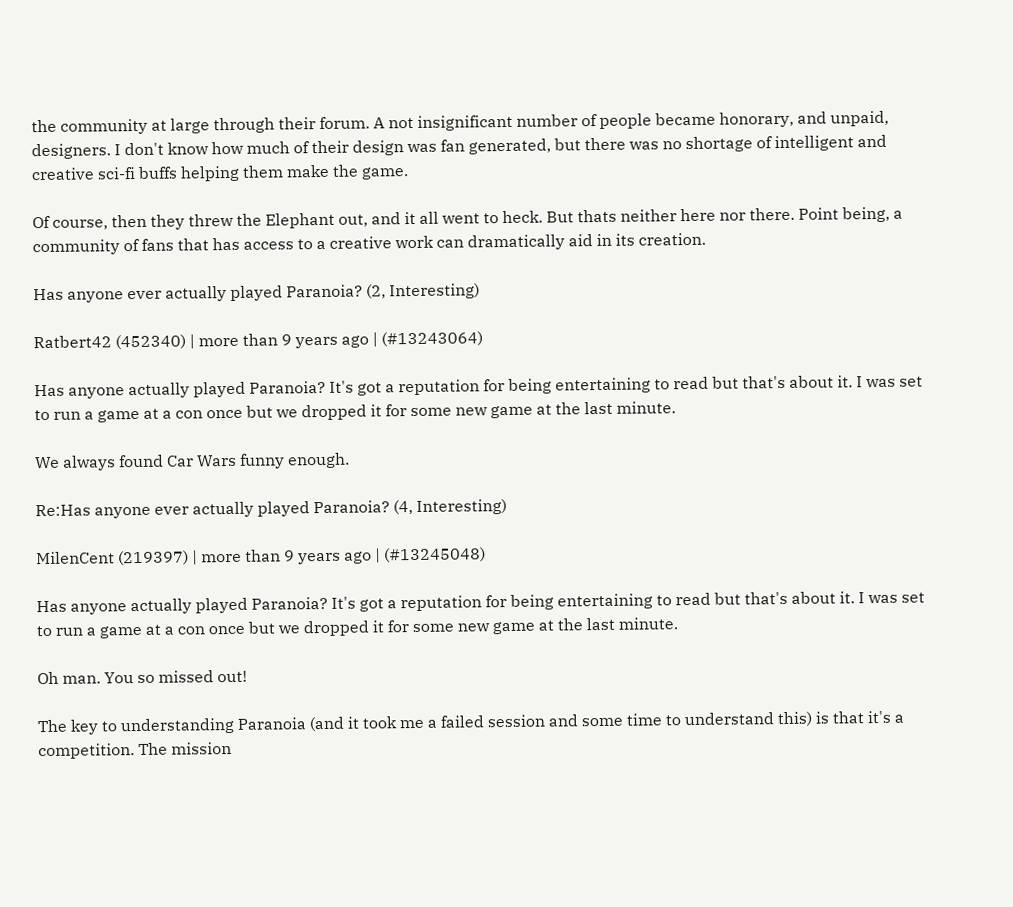the community at large through their forum. A not insignificant number of people became honorary, and unpaid, designers. I don't know how much of their design was fan generated, but there was no shortage of intelligent and creative sci-fi buffs helping them make the game.

Of course, then they threw the Elephant out, and it all went to heck. But thats neither here nor there. Point being, a community of fans that has access to a creative work can dramatically aid in its creation.

Has anyone ever actually played Paranoia? (2, Interesting)

Ratbert42 (452340) | more than 9 years ago | (#13243064)

Has anyone actually played Paranoia? It's got a reputation for being entertaining to read but that's about it. I was set to run a game at a con once but we dropped it for some new game at the last minute.

We always found Car Wars funny enough.

Re:Has anyone ever actually played Paranoia? (4, Interesting)

MilenCent (219397) | more than 9 years ago | (#13245048)

Has anyone actually played Paranoia? It's got a reputation for being entertaining to read but that's about it. I was set to run a game at a con once but we dropped it for some new game at the last minute.

Oh man. You so missed out!

The key to understanding Paranoia (and it took me a failed session and some time to understand this) is that it's a competition. The mission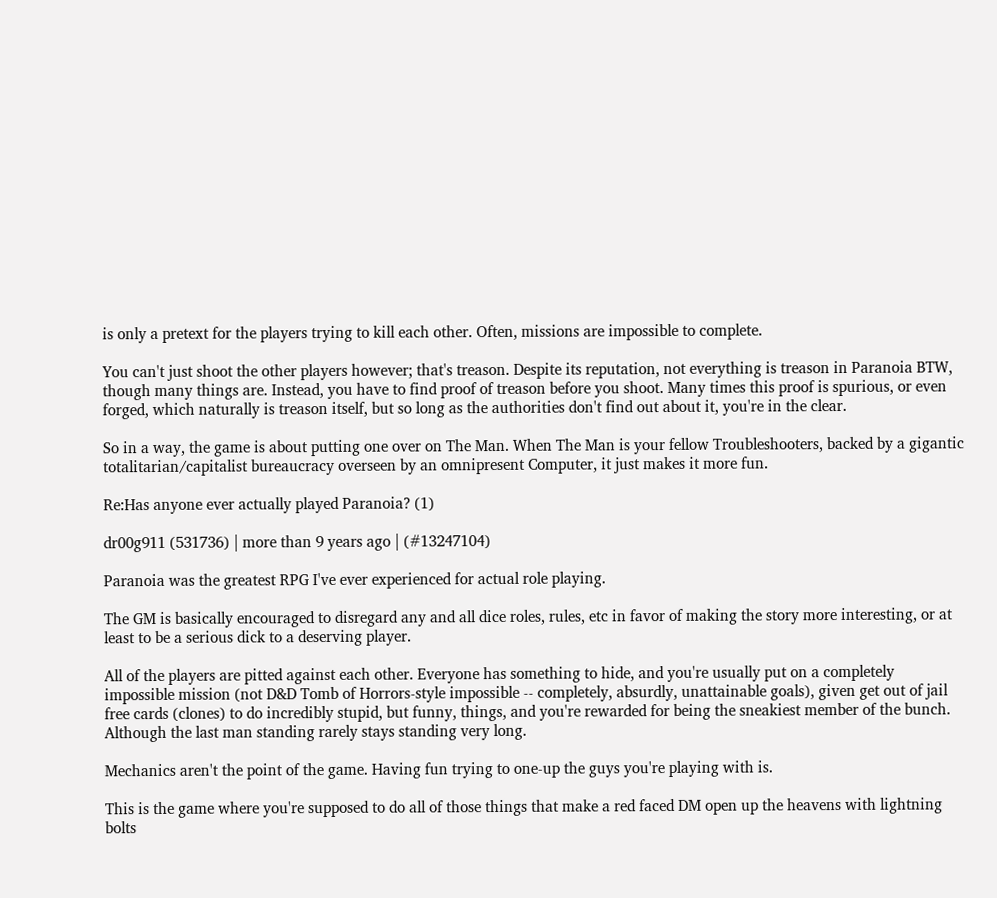is only a pretext for the players trying to kill each other. Often, missions are impossible to complete.

You can't just shoot the other players however; that's treason. Despite its reputation, not everything is treason in Paranoia BTW, though many things are. Instead, you have to find proof of treason before you shoot. Many times this proof is spurious, or even forged, which naturally is treason itself, but so long as the authorities don't find out about it, you're in the clear.

So in a way, the game is about putting one over on The Man. When The Man is your fellow Troubleshooters, backed by a gigantic totalitarian/capitalist bureaucracy overseen by an omnipresent Computer, it just makes it more fun.

Re:Has anyone ever actually played Paranoia? (1)

dr00g911 (531736) | more than 9 years ago | (#13247104)

Paranoia was the greatest RPG I've ever experienced for actual role playing.

The GM is basically encouraged to disregard any and all dice roles, rules, etc in favor of making the story more interesting, or at least to be a serious dick to a deserving player.

All of the players are pitted against each other. Everyone has something to hide, and you're usually put on a completely impossible mission (not D&D Tomb of Horrors-style impossible -- completely, absurdly, unattainable goals), given get out of jail free cards (clones) to do incredibly stupid, but funny, things, and you're rewarded for being the sneakiest member of the bunch. Although the last man standing rarely stays standing very long.

Mechanics aren't the point of the game. Having fun trying to one-up the guys you're playing with is.

This is the game where you're supposed to do all of those things that make a red faced DM open up the heavens with lightning bolts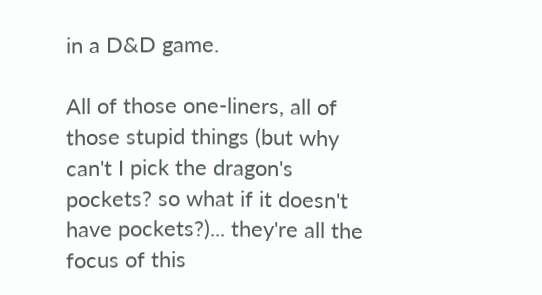in a D&D game.

All of those one-liners, all of those stupid things (but why can't I pick the dragon's pockets? so what if it doesn't have pockets?)... they're all the focus of this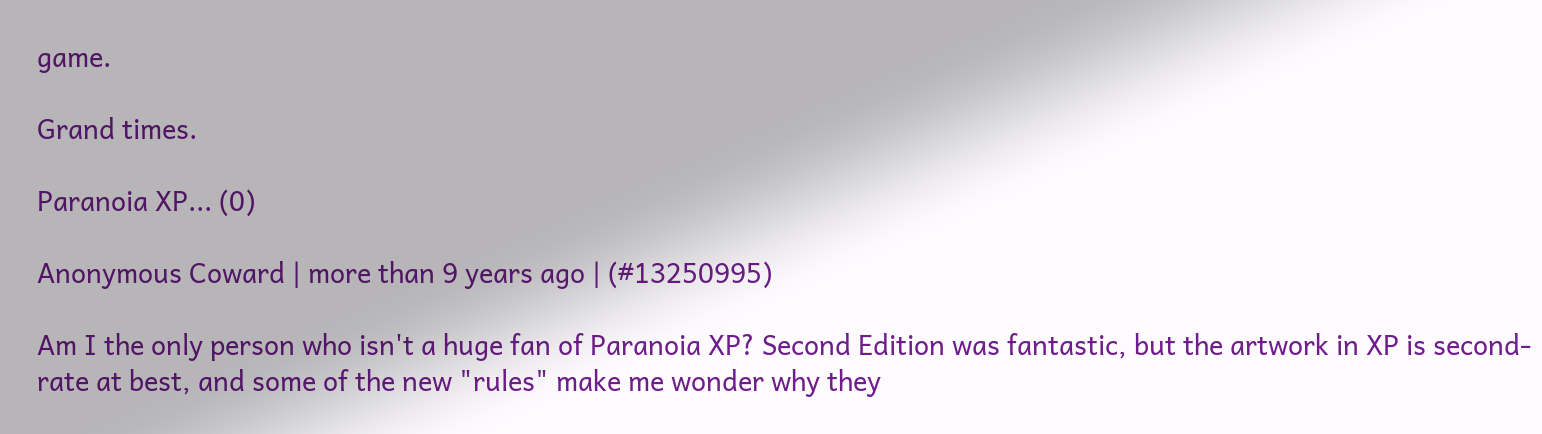game.

Grand times.

Paranoia XP... (0)

Anonymous Coward | more than 9 years ago | (#13250995)

Am I the only person who isn't a huge fan of Paranoia XP? Second Edition was fantastic, but the artwork in XP is second-rate at best, and some of the new "rules" make me wonder why they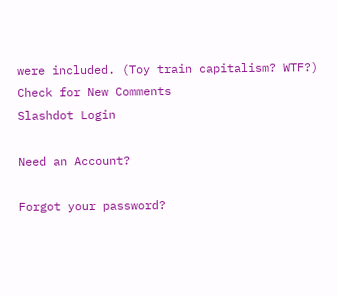were included. (Toy train capitalism? WTF?)
Check for New Comments
Slashdot Login

Need an Account?

Forgot your password?